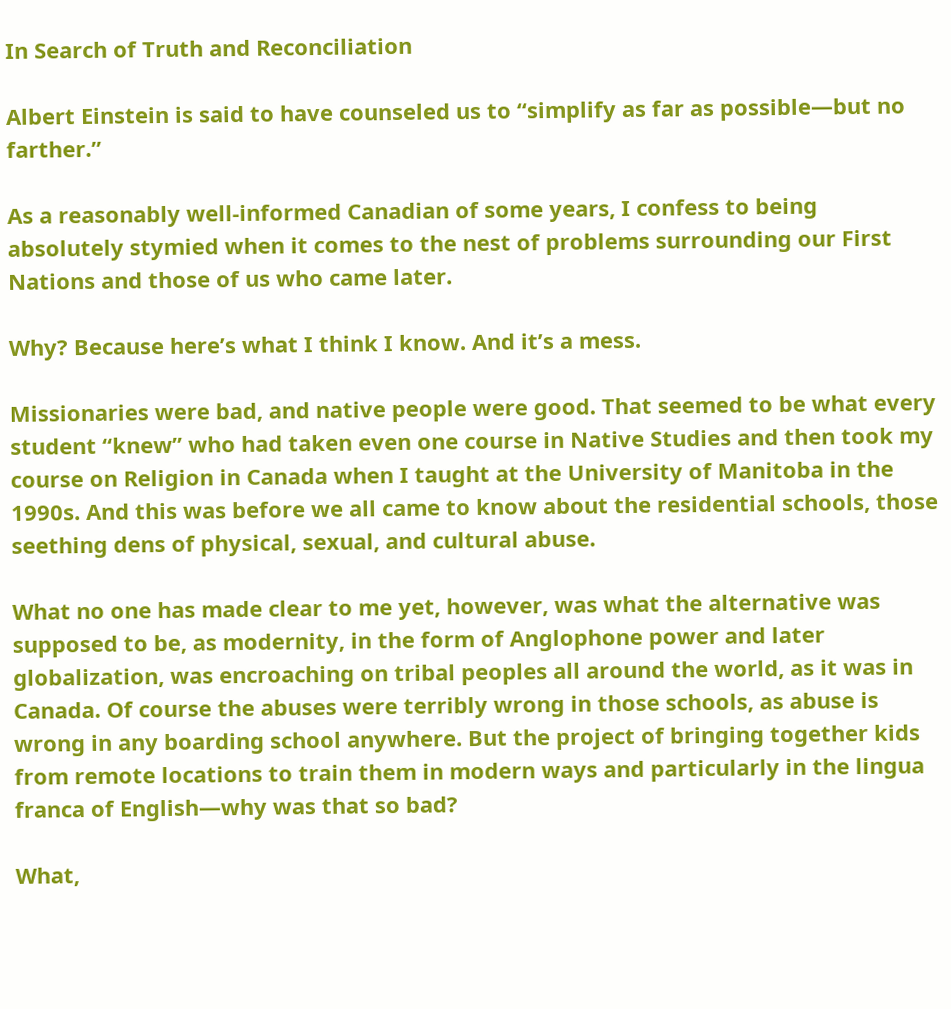In Search of Truth and Reconciliation

Albert Einstein is said to have counseled us to “simplify as far as possible—but no farther.”

As a reasonably well-informed Canadian of some years, I confess to being absolutely stymied when it comes to the nest of problems surrounding our First Nations and those of us who came later.

Why? Because here’s what I think I know. And it’s a mess.

Missionaries were bad, and native people were good. That seemed to be what every student “knew” who had taken even one course in Native Studies and then took my course on Religion in Canada when I taught at the University of Manitoba in the 1990s. And this was before we all came to know about the residential schools, those seething dens of physical, sexual, and cultural abuse.

What no one has made clear to me yet, however, was what the alternative was supposed to be, as modernity, in the form of Anglophone power and later globalization, was encroaching on tribal peoples all around the world, as it was in Canada. Of course the abuses were terribly wrong in those schools, as abuse is wrong in any boarding school anywhere. But the project of bringing together kids from remote locations to train them in modern ways and particularly in the lingua franca of English—why was that so bad?

What,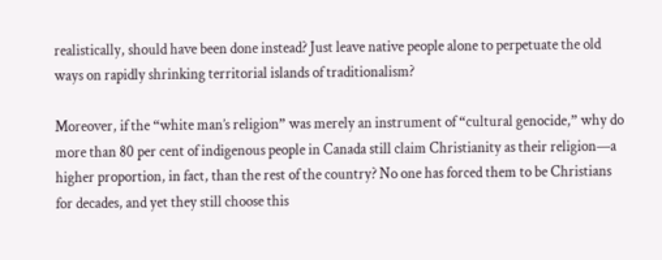realistically, should have been done instead? Just leave native people alone to perpetuate the old ways on rapidly shrinking territorial islands of traditionalism?

Moreover, if the “white man’s religion” was merely an instrument of “cultural genocide,” why do more than 80 per cent of indigenous people in Canada still claim Christianity as their religion—a higher proportion, in fact, than the rest of the country? No one has forced them to be Christians for decades, and yet they still choose this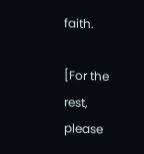faith.

[For the rest, please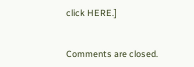click HERE.]


Comments are closed.